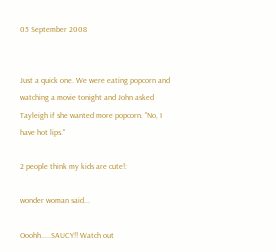05 September 2008


Just a quick one. We were eating popcorn and watching a movie tonight and John asked Tayleigh if she wanted more popcorn. "No, I have hot lips."

2 people think my kids are cute!:

wonder woman said...

Ooohh.....SAUCY!! Watch out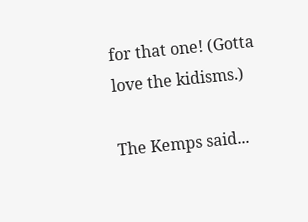for that one! (Gotta love the kidisms.)

The Kemps said...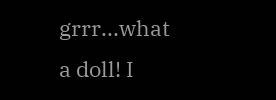grrr...what a doll! I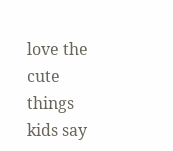love the cute things kids say